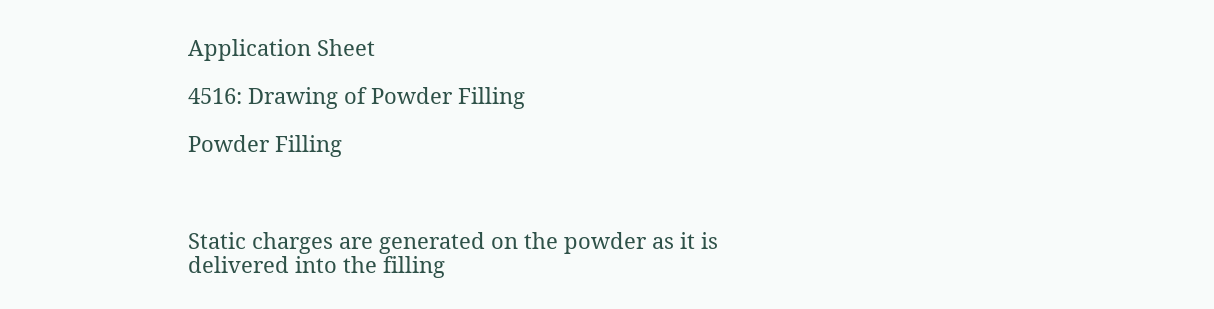Application Sheet

4516: Drawing of Powder Filling

Powder Filling



Static charges are generated on the powder as it is delivered into the filling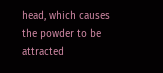head, which causes the powder to be attracted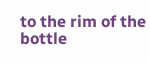to the rim of the bottle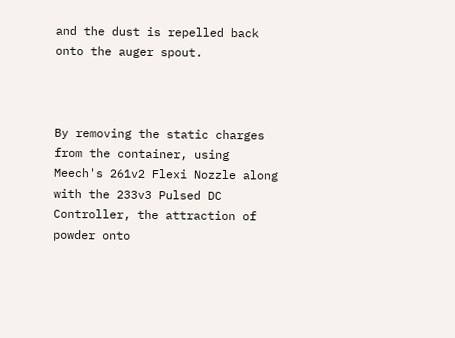and the dust is repelled back onto the auger spout.



By removing the static charges from the container, using Meech's 261v2 Flexi Nozzle along with the 233v3 Pulsed DC Controller, the attraction of powder onto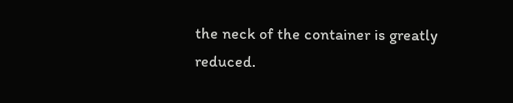the neck of the container is greatly reduced.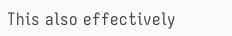This also effectively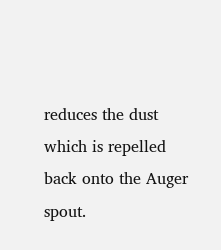reduces the dust which is repelled back onto the Auger spout.